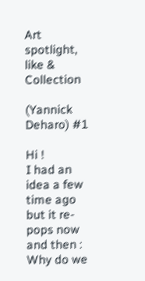Art spotlight, like & Collection

(Yannick Deharo) #1

Hi !
I had an idea a few time ago but it re-pops now and then : Why do we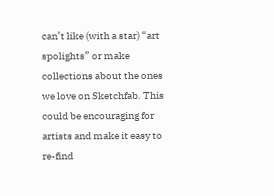can’t like (with a star) “art spolights” or make collections about the ones we love on Sketchfab. This could be encouraging for artists and make it easy to re-find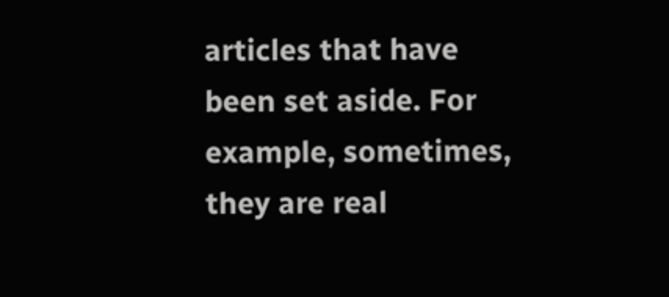articles that have been set aside. For example, sometimes, they are real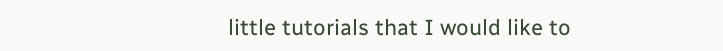little tutorials that I would like to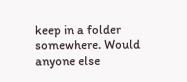keep in a folder somewhere. Would anyone else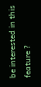be interested in this feature ?